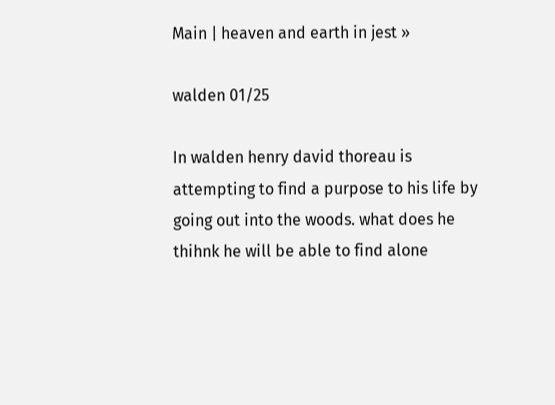Main | heaven and earth in jest »

walden 01/25

In walden henry david thoreau is attempting to find a purpose to his life by going out into the woods. what does he thihnk he will be able to find alone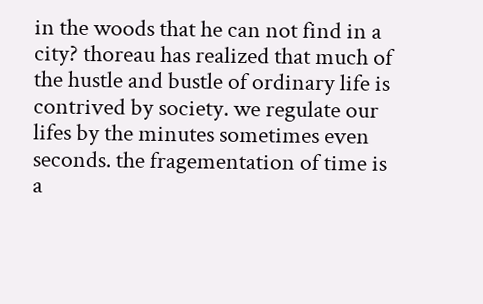in the woods that he can not find in a city? thoreau has realized that much of the hustle and bustle of ordinary life is contrived by society. we regulate our lifes by the minutes sometimes even seconds. the fragementation of time is a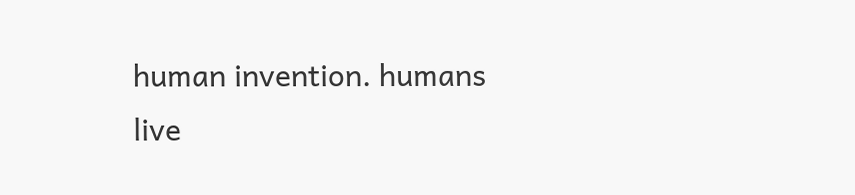human invention. humans live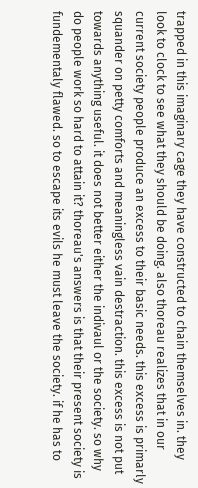trapped in this imaginary cage they have constructed to chain themselves in. they look to clock to see what they should be doing. also thoreau realizes that in our current society people produce an excess to their basic needs. this excess is primarly squander on petty comforts and meaningless vain destraction. this excess is not put towards anything useful. it does not better either the indivaul or the society. so why do people work so hard to attain it? thoreau's answers is that their present society is fundementaly flawed. so to escape its evils he must leave the society. if he has to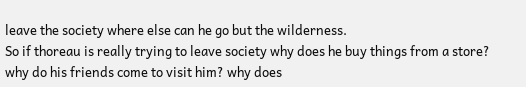leave the society where else can he go but the wilderness.
So if thoreau is really trying to leave society why does he buy things from a store? why do his friends come to visit him? why does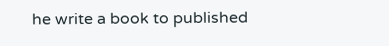he write a book to published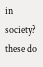in society? these do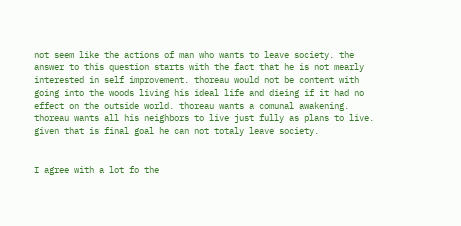not seem like the actions of man who wants to leave society. the answer to this question starts with the fact that he is not mearly interested in self improvement. thoreau would not be content with going into the woods living his ideal life and dieing if it had no effect on the outside world. thoreau wants a comunal awakening. thoreau wants all his neighbors to live just fully as plans to live. given that is final goal he can not totaly leave society.


I agree with a lot fo the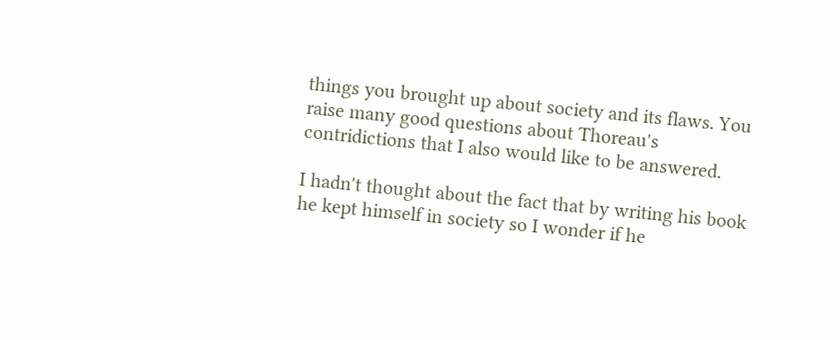things you brought up about society and its flaws. You raise many good questions about Thoreau's contridictions that I also would like to be answered.

I hadn't thought about the fact that by writing his book he kept himself in society so I wonder if he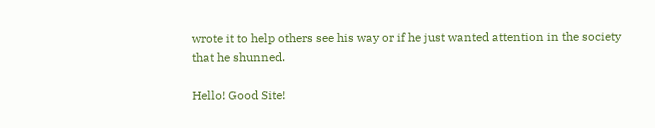wrote it to help others see his way or if he just wanted attention in the society that he shunned.

Hello! Good Site!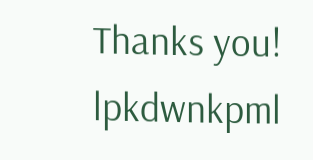Thanks you! lpkdwnkpml